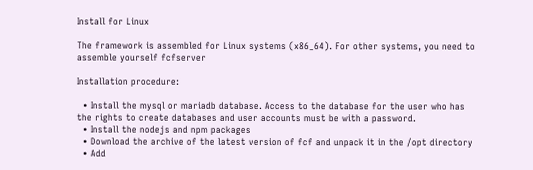Install for Linux

The framework is assembled for Linux systems (x86_64). For other systems, you need to assemble yourself fcfserver

Installation procedure:

  • Install the mysql or mariadb database. Access to the database for the user who has the rights to create databases and user accounts must be with a password.
  • Install the nodejs and npm packages
  • Download the archive of the latest version of fcf and unpack it in the /opt directory
  • Add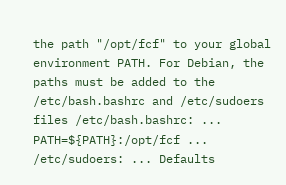the path "/opt/fcf" to your global environment PATH. For Debian, the paths must be added to the /etc/bash.bashrc and /etc/sudoers files /etc/bash.bashrc: ... PATH=${PATH}:/opt/fcf ... /etc/sudoers: ... Defaults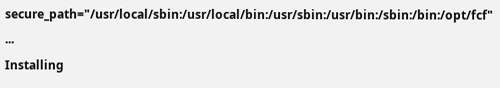secure_path="/usr/local/sbin:/usr/local/bin:/usr/sbin:/usr/bin:/sbin:/bin:/opt/fcf" ...
Installing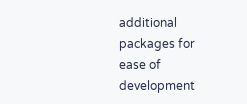additional packages for ease of development